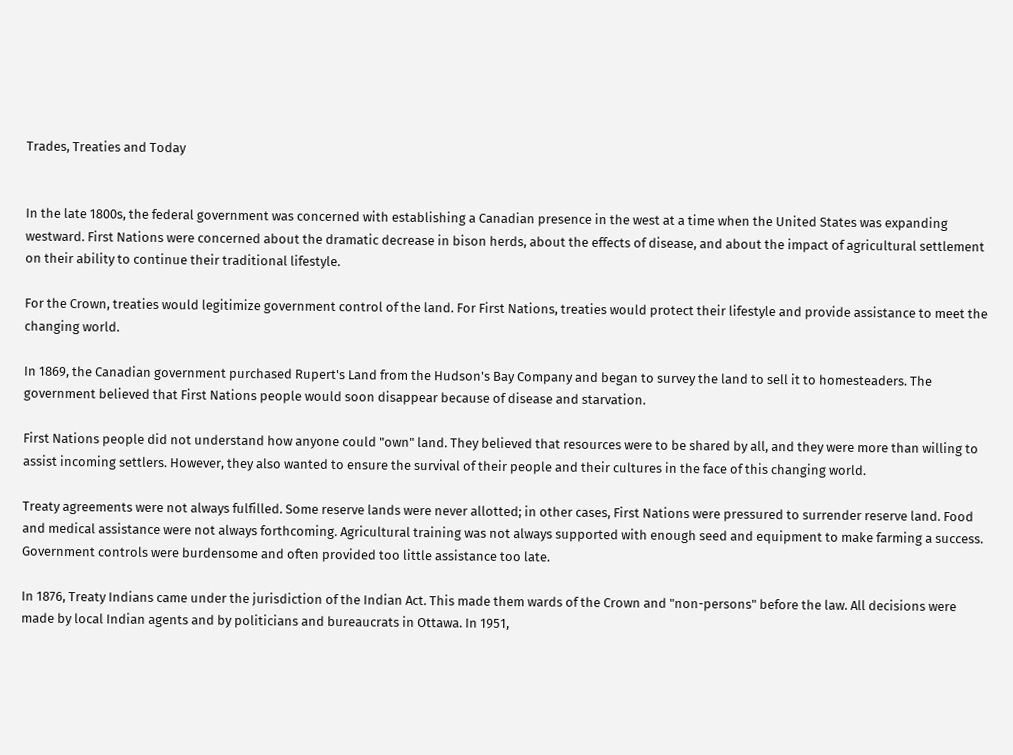Trades, Treaties and Today


In the late 1800s, the federal government was concerned with establishing a Canadian presence in the west at a time when the United States was expanding westward. First Nations were concerned about the dramatic decrease in bison herds, about the effects of disease, and about the impact of agricultural settlement on their ability to continue their traditional lifestyle.

For the Crown, treaties would legitimize government control of the land. For First Nations, treaties would protect their lifestyle and provide assistance to meet the changing world.

In 1869, the Canadian government purchased Rupert's Land from the Hudson's Bay Company and began to survey the land to sell it to homesteaders. The government believed that First Nations people would soon disappear because of disease and starvation.

First Nations people did not understand how anyone could "own" land. They believed that resources were to be shared by all, and they were more than willing to assist incoming settlers. However, they also wanted to ensure the survival of their people and their cultures in the face of this changing world.

Treaty agreements were not always fulfilled. Some reserve lands were never allotted; in other cases, First Nations were pressured to surrender reserve land. Food and medical assistance were not always forthcoming. Agricultural training was not always supported with enough seed and equipment to make farming a success. Government controls were burdensome and often provided too little assistance too late.

In 1876, Treaty Indians came under the jurisdiction of the Indian Act. This made them wards of the Crown and "non-persons" before the law. All decisions were made by local Indian agents and by politicians and bureaucrats in Ottawa. In 1951,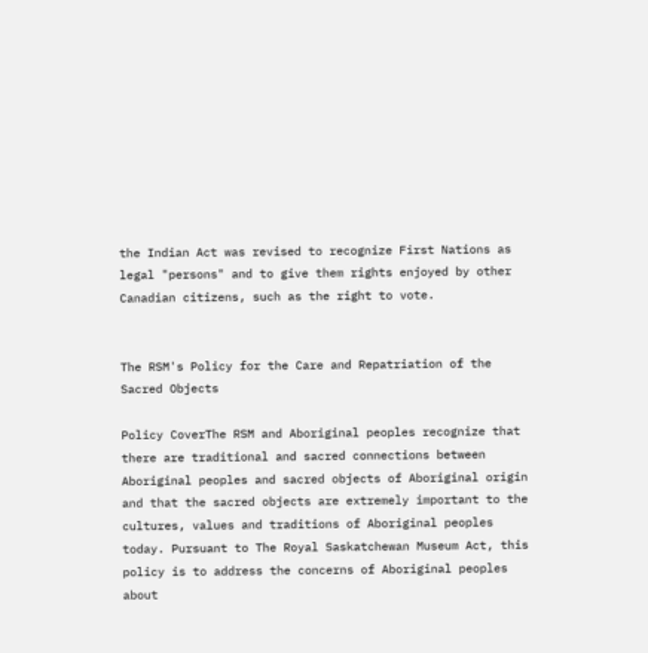the Indian Act was revised to recognize First Nations as legal "persons" and to give them rights enjoyed by other Canadian citizens, such as the right to vote.


The RSM's Policy for the Care and Repatriation of the Sacred Objects

Policy CoverThe RSM and Aboriginal peoples recognize that there are traditional and sacred connections between Aboriginal peoples and sacred objects of Aboriginal origin and that the sacred objects are extremely important to the cultures, values and traditions of Aboriginal peoples today. Pursuant to The Royal Saskatchewan Museum Act, this policy is to address the concerns of Aboriginal peoples about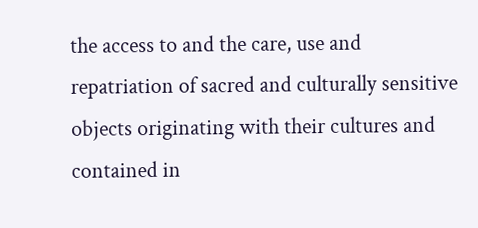the access to and the care, use and repatriation of sacred and culturally sensitive objects originating with their cultures and contained in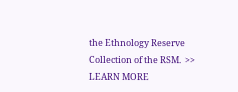the Ethnology Reserve Collection of the RSM.  >> LEARN MORE